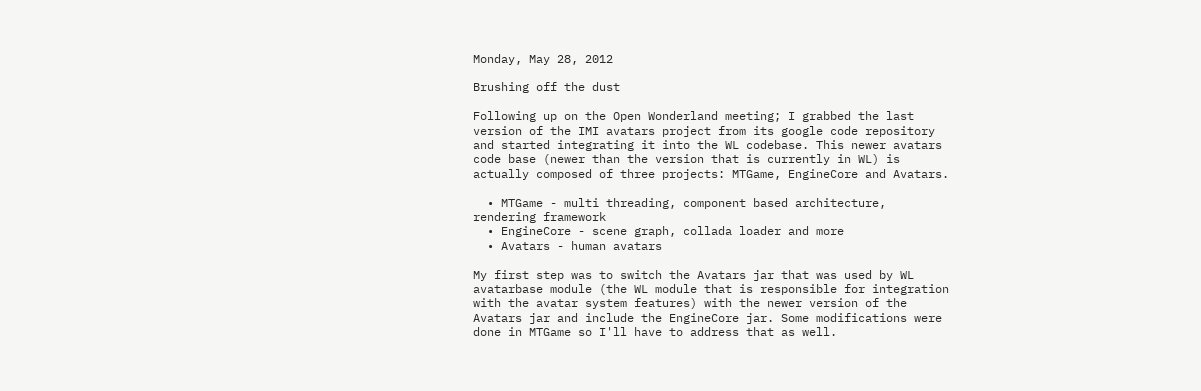Monday, May 28, 2012

Brushing off the dust

Following up on the Open Wonderland meeting; I grabbed the last version of the IMI avatars project from its google code repository and started integrating it into the WL codebase. This newer avatars code base (newer than the version that is currently in WL) is actually composed of three projects: MTGame, EngineCore and Avatars.

  • MTGame - multi threading, component based architecture, rendering framework
  • EngineCore - scene graph, collada loader and more
  • Avatars - human avatars

My first step was to switch the Avatars jar that was used by WL avatarbase module (the WL module that is responsible for integration with the avatar system features) with the newer version of the Avatars jar and include the EngineCore jar. Some modifications were done in MTGame so I'll have to address that as well.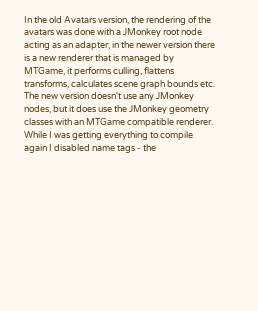In the old Avatars version, the rendering of the avatars was done with a JMonkey root node acting as an adapter, in the newer version there is a new renderer that is managed by MTGame, it performs culling, flattens transforms, calculates scene graph bounds etc. The new version doesn't use any JMonkey nodes, but it does use the JMonkey geometry classes with an MTGame compatible renderer. While I was getting everything to compile again I disabled name tags - the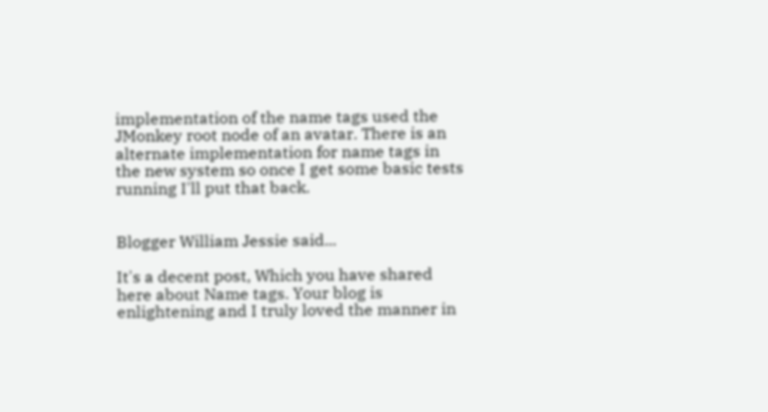implementation of the name tags used the JMonkey root node of an avatar. There is an alternate implementation for name tags in the new system so once I get some basic tests running I'll put that back.


Blogger William Jessie said...

It's a decent post, Which you have shared here about Name tags. Your blog is enlightening and I truly loved the manner in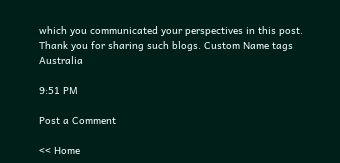which you communicated your perspectives in this post. Thank you for sharing such blogs. Custom Name tags Australia

9:51 PM

Post a Comment

<< Home